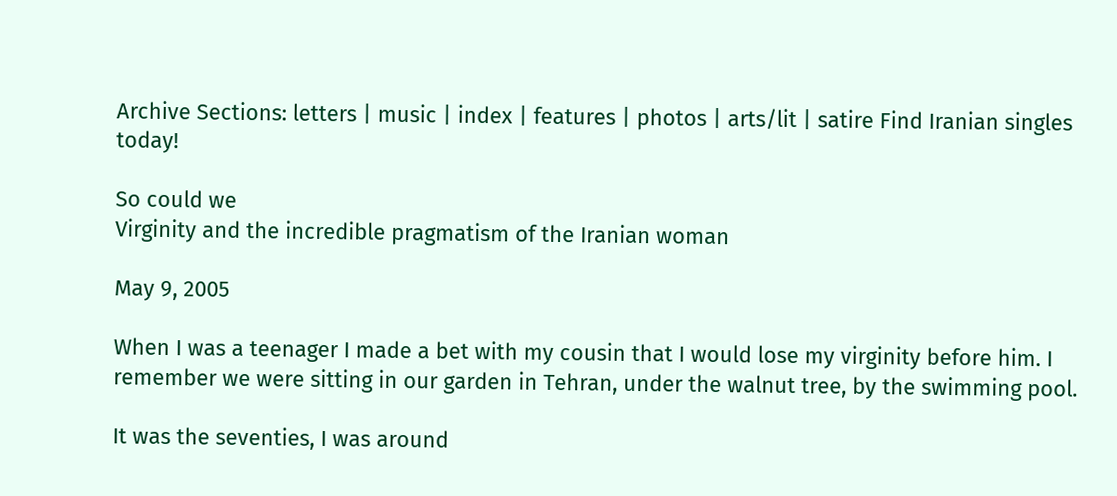Archive Sections: letters | music | index | features | photos | arts/lit | satire Find Iranian singles today!

So could we
Virginity and the incredible pragmatism of the Iranian woman

May 9, 2005

When I was a teenager I made a bet with my cousin that I would lose my virginity before him. I remember we were sitting in our garden in Tehran, under the walnut tree, by the swimming pool.

It was the seventies, I was around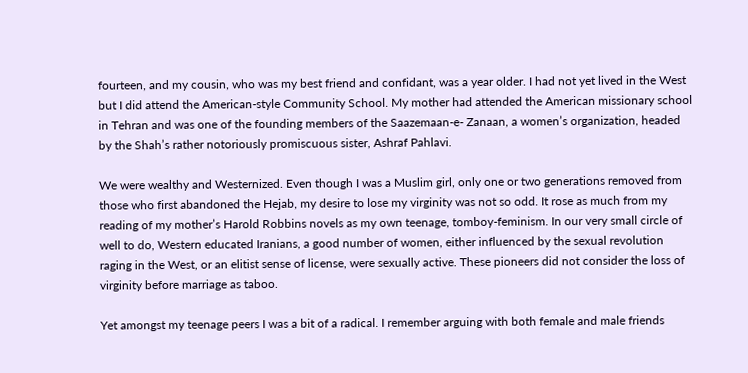fourteen, and my cousin, who was my best friend and confidant, was a year older. I had not yet lived in the West but I did attend the American-style Community School. My mother had attended the American missionary school in Tehran and was one of the founding members of the Saazemaan-e- Zanaan, a women’s organization, headed by the Shah’s rather notoriously promiscuous sister, Ashraf Pahlavi.

We were wealthy and Westernized. Even though I was a Muslim girl, only one or two generations removed from those who first abandoned the Hejab, my desire to lose my virginity was not so odd. It rose as much from my reading of my mother’s Harold Robbins novels as my own teenage, tomboy-feminism. In our very small circle of well to do, Western educated Iranians, a good number of women, either influenced by the sexual revolution raging in the West, or an elitist sense of license, were sexually active. These pioneers did not consider the loss of virginity before marriage as taboo.

Yet amongst my teenage peers I was a bit of a radical. I remember arguing with both female and male friends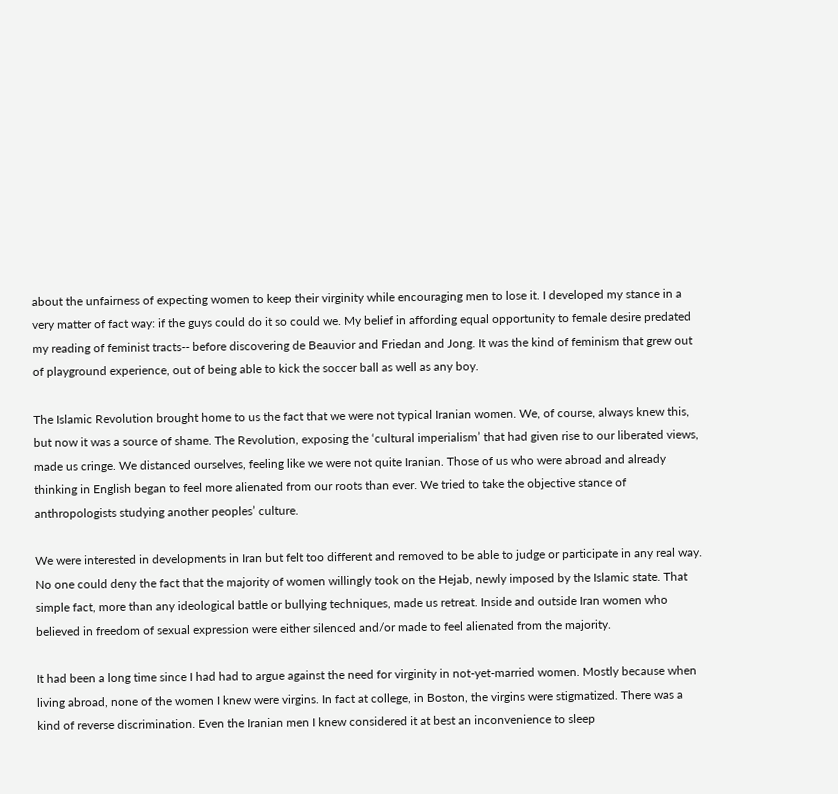about the unfairness of expecting women to keep their virginity while encouraging men to lose it. I developed my stance in a very matter of fact way: if the guys could do it so could we. My belief in affording equal opportunity to female desire predated my reading of feminist tracts-- before discovering de Beauvior and Friedan and Jong. It was the kind of feminism that grew out of playground experience, out of being able to kick the soccer ball as well as any boy.

The Islamic Revolution brought home to us the fact that we were not typical Iranian women. We, of course, always knew this, but now it was a source of shame. The Revolution, exposing the ‘cultural imperialism’ that had given rise to our liberated views, made us cringe. We distanced ourselves, feeling like we were not quite Iranian. Those of us who were abroad and already thinking in English began to feel more alienated from our roots than ever. We tried to take the objective stance of anthropologists studying another peoples’ culture.

We were interested in developments in Iran but felt too different and removed to be able to judge or participate in any real way. No one could deny the fact that the majority of women willingly took on the Hejab, newly imposed by the Islamic state. That simple fact, more than any ideological battle or bullying techniques, made us retreat. Inside and outside Iran women who believed in freedom of sexual expression were either silenced and/or made to feel alienated from the majority.

It had been a long time since I had had to argue against the need for virginity in not-yet-married women. Mostly because when living abroad, none of the women I knew were virgins. In fact at college, in Boston, the virgins were stigmatized. There was a kind of reverse discrimination. Even the Iranian men I knew considered it at best an inconvenience to sleep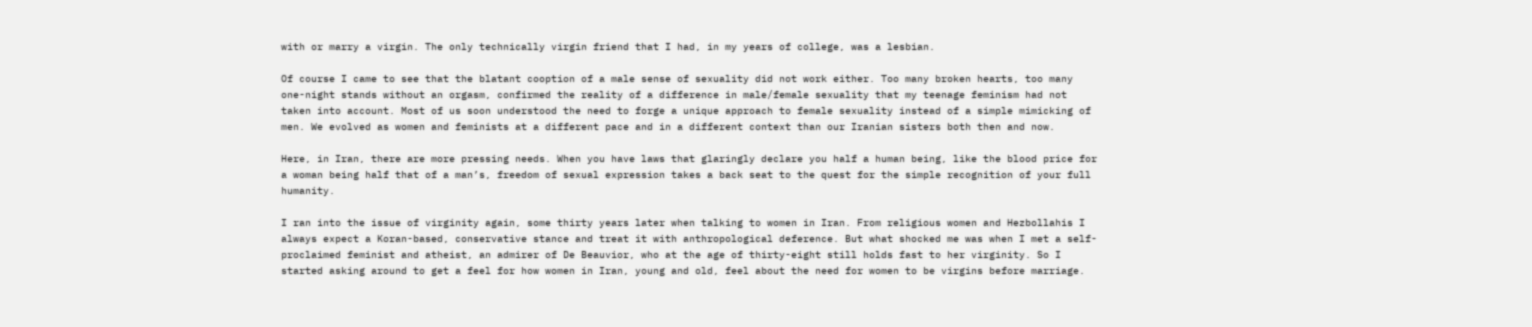with or marry a virgin. The only technically virgin friend that I had, in my years of college, was a lesbian.

Of course I came to see that the blatant cooption of a male sense of sexuality did not work either. Too many broken hearts, too many one-night stands without an orgasm, confirmed the reality of a difference in male/female sexuality that my teenage feminism had not taken into account. Most of us soon understood the need to forge a unique approach to female sexuality instead of a simple mimicking of men. We evolved as women and feminists at a different pace and in a different context than our Iranian sisters both then and now.

Here, in Iran, there are more pressing needs. When you have laws that glaringly declare you half a human being, like the blood price for a woman being half that of a man’s, freedom of sexual expression takes a back seat to the quest for the simple recognition of your full humanity.

I ran into the issue of virginity again, some thirty years later when talking to women in Iran. From religious women and Hezbollahis I always expect a Koran-based, conservative stance and treat it with anthropological deference. But what shocked me was when I met a self-proclaimed feminist and atheist, an admirer of De Beauvior, who at the age of thirty-eight still holds fast to her virginity. So I started asking around to get a feel for how women in Iran, young and old, feel about the need for women to be virgins before marriage.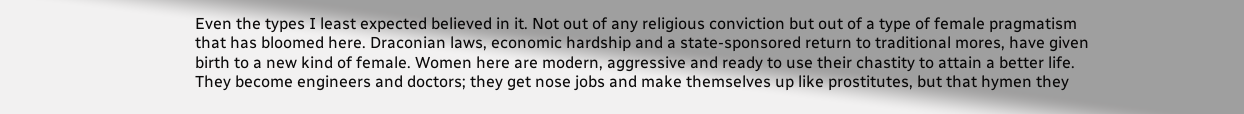Even the types I least expected believed in it. Not out of any religious conviction but out of a type of female pragmatism that has bloomed here. Draconian laws, economic hardship and a state-sponsored return to traditional mores, have given birth to a new kind of female. Women here are modern, aggressive and ready to use their chastity to attain a better life. They become engineers and doctors; they get nose jobs and make themselves up like prostitutes, but that hymen they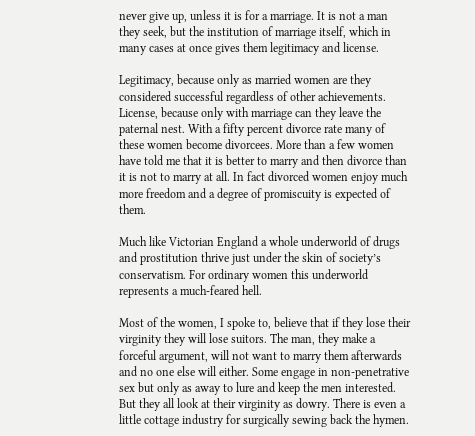never give up, unless it is for a marriage. It is not a man they seek, but the institution of marriage itself, which in many cases at once gives them legitimacy and license.

Legitimacy, because only as married women are they considered successful regardless of other achievements. License, because only with marriage can they leave the paternal nest. With a fifty percent divorce rate many of these women become divorcees. More than a few women have told me that it is better to marry and then divorce than it is not to marry at all. In fact divorced women enjoy much more freedom and a degree of promiscuity is expected of them.

Much like Victorian England a whole underworld of drugs and prostitution thrive just under the skin of society’s conservatism. For ordinary women this underworld represents a much-feared hell.

Most of the women, I spoke to, believe that if they lose their virginity they will lose suitors. The man, they make a forceful argument, will not want to marry them afterwards and no one else will either. Some engage in non-penetrative sex but only as away to lure and keep the men interested. But they all look at their virginity as dowry. There is even a little cottage industry for surgically sewing back the hymen.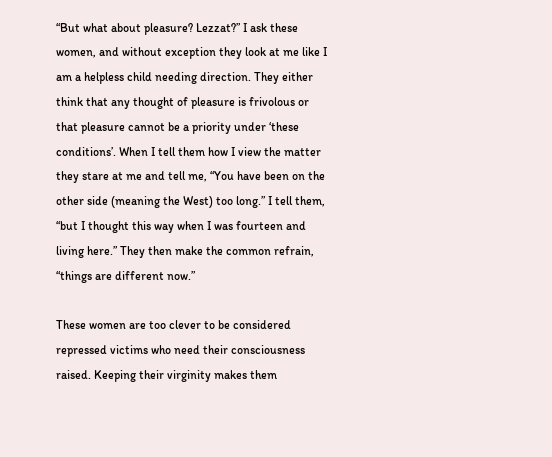“But what about pleasure? Lezzat?” I ask these women, and without exception they look at me like I am a helpless child needing direction. They either think that any thought of pleasure is frivolous or that pleasure cannot be a priority under ‘these conditions’. When I tell them how I view the matter they stare at me and tell me, “You have been on the other side (meaning the West) too long.” I tell them, “but I thought this way when I was fourteen and living here.” They then make the common refrain, “things are different now.”

These women are too clever to be considered repressed victims who need their consciousness raised. Keeping their virginity makes them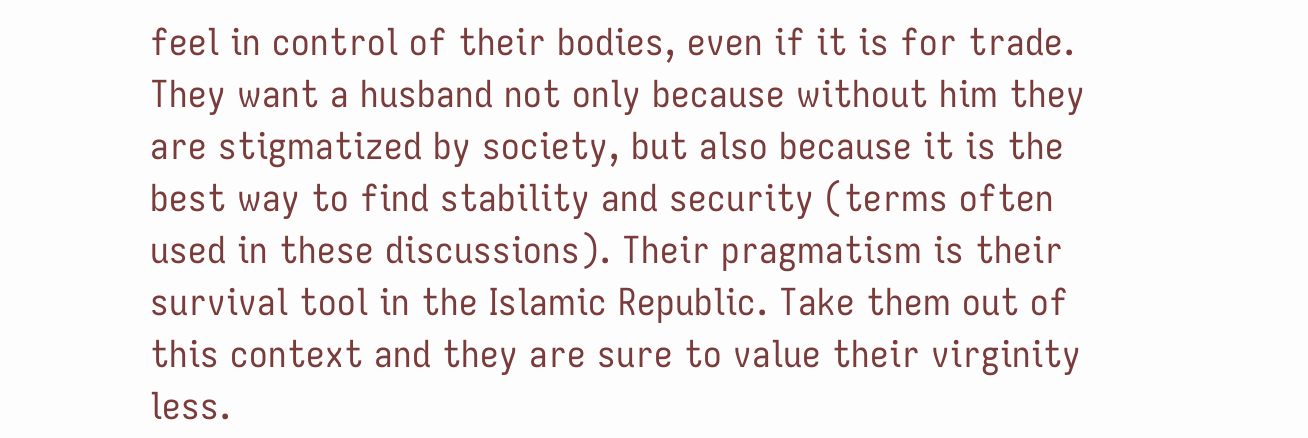feel in control of their bodies, even if it is for trade. They want a husband not only because without him they are stigmatized by society, but also because it is the best way to find stability and security (terms often used in these discussions). Their pragmatism is their survival tool in the Islamic Republic. Take them out of this context and they are sure to value their virginity less.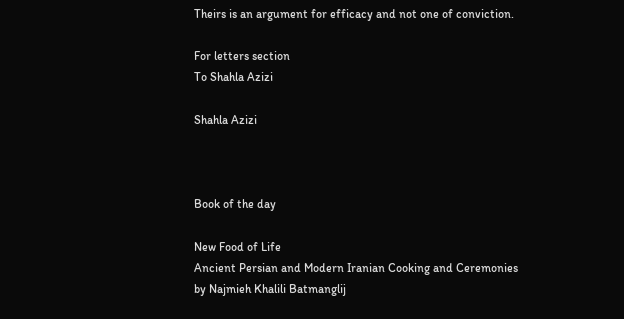Theirs is an argument for efficacy and not one of conviction.

For letters section
To Shahla Azizi

Shahla Azizi



Book of the day

New Food of Life
Ancient Persian and Modern Iranian Cooking and Ceremonies
by Najmieh Khalili Batmanglij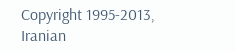Copyright 1995-2013, Iranian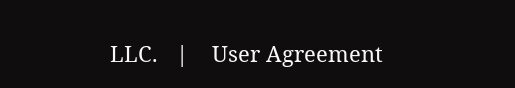LLC.   |    User Agreement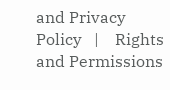and Privacy Policy   |    Rights and Permissions